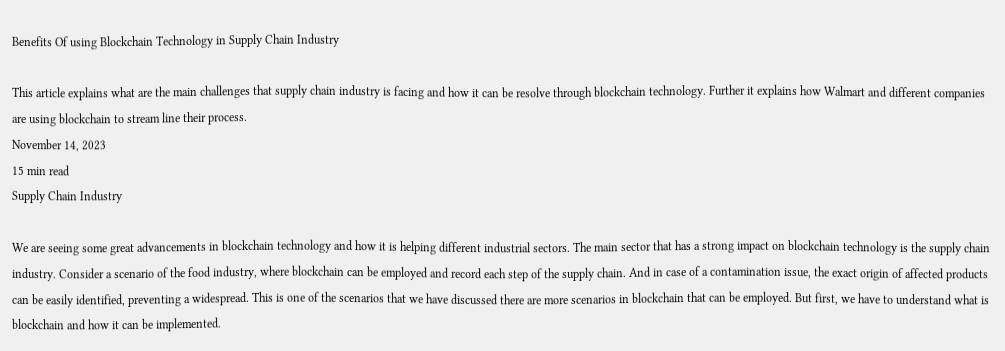Benefits Of using Blockchain Technology in Supply Chain Industry

This article explains what are the main challenges that supply chain industry is facing and how it can be resolve through blockchain technology. Further it explains how Walmart and different companies are using blockchain to stream line their process.
November 14, 2023
15 min read
Supply Chain Industry

We are seeing some great advancements in blockchain technology and how it is helping different industrial sectors. The main sector that has a strong impact on blockchain technology is the supply chain industry. Consider a scenario of the food industry, where blockchain can be employed and record each step of the supply chain. And in case of a contamination issue, the exact origin of affected products can be easily identified, preventing a widespread. This is one of the scenarios that we have discussed there are more scenarios in blockchain that can be employed. But first, we have to understand what is blockchain and how it can be implemented.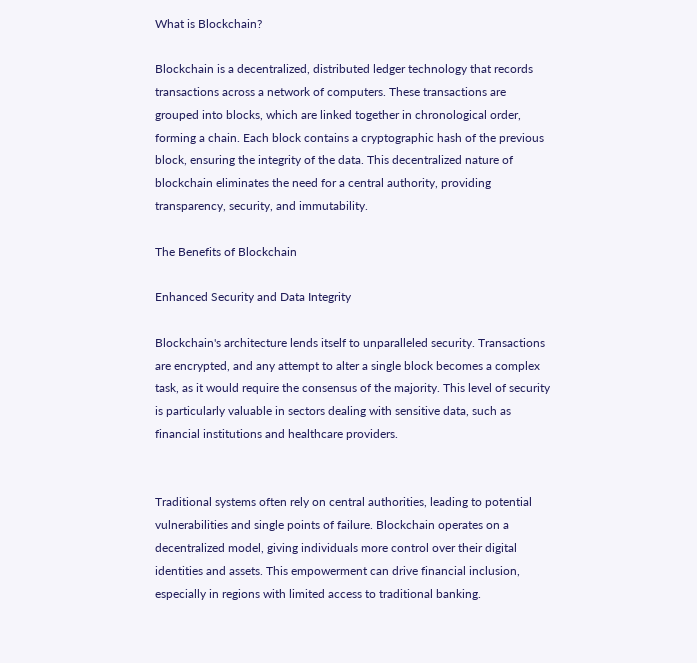What is Blockchain?

Blockchain is a decentralized, distributed ledger technology that records transactions across a network of computers. These transactions are grouped into blocks, which are linked together in chronological order, forming a chain. Each block contains a cryptographic hash of the previous block, ensuring the integrity of the data. This decentralized nature of blockchain eliminates the need for a central authority, providing transparency, security, and immutability.

The Benefits of Blockchain

Enhanced Security and Data Integrity

Blockchain's architecture lends itself to unparalleled security. Transactions are encrypted, and any attempt to alter a single block becomes a complex task, as it would require the consensus of the majority. This level of security is particularly valuable in sectors dealing with sensitive data, such as financial institutions and healthcare providers.


Traditional systems often rely on central authorities, leading to potential vulnerabilities and single points of failure. Blockchain operates on a decentralized model, giving individuals more control over their digital identities and assets. This empowerment can drive financial inclusion, especially in regions with limited access to traditional banking.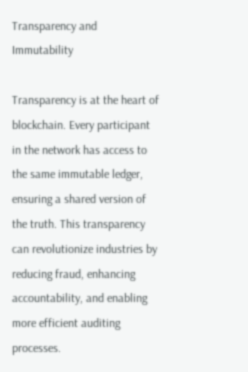Transparency and Immutability

Transparency is at the heart of blockchain. Every participant in the network has access to the same immutable ledger, ensuring a shared version of the truth. This transparency can revolutionize industries by reducing fraud, enhancing accountability, and enabling more efficient auditing processes.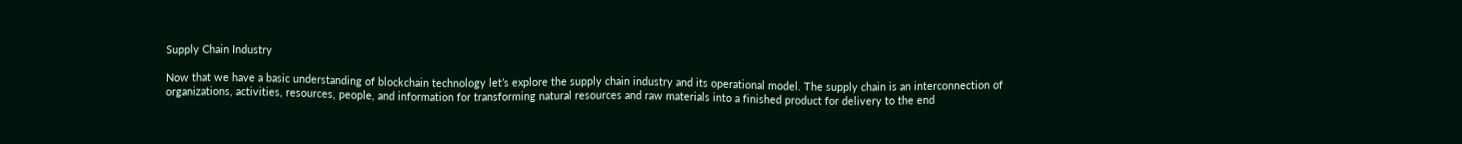Supply Chain Industry

Now that we have a basic understanding of blockchain technology let’s explore the supply chain industry and its operational model. The supply chain is an interconnection of organizations, activities, resources, people, and information for transforming natural resources and raw materials into a finished product for delivery to the end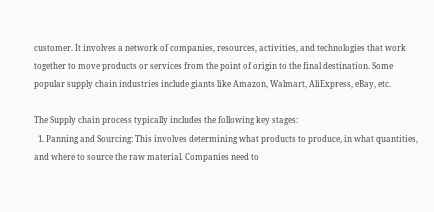customer. It involves a network of companies, resources, activities, and technologies that work together to move products or services from the point of origin to the final destination. Some popular supply chain industries include giants like Amazon, Walmart, AliExpress, eBay, etc.

The Supply chain process typically includes the following key stages:
  1. Panning and Sourcing: This involves determining what products to produce, in what quantities, and where to source the raw material. Companies need to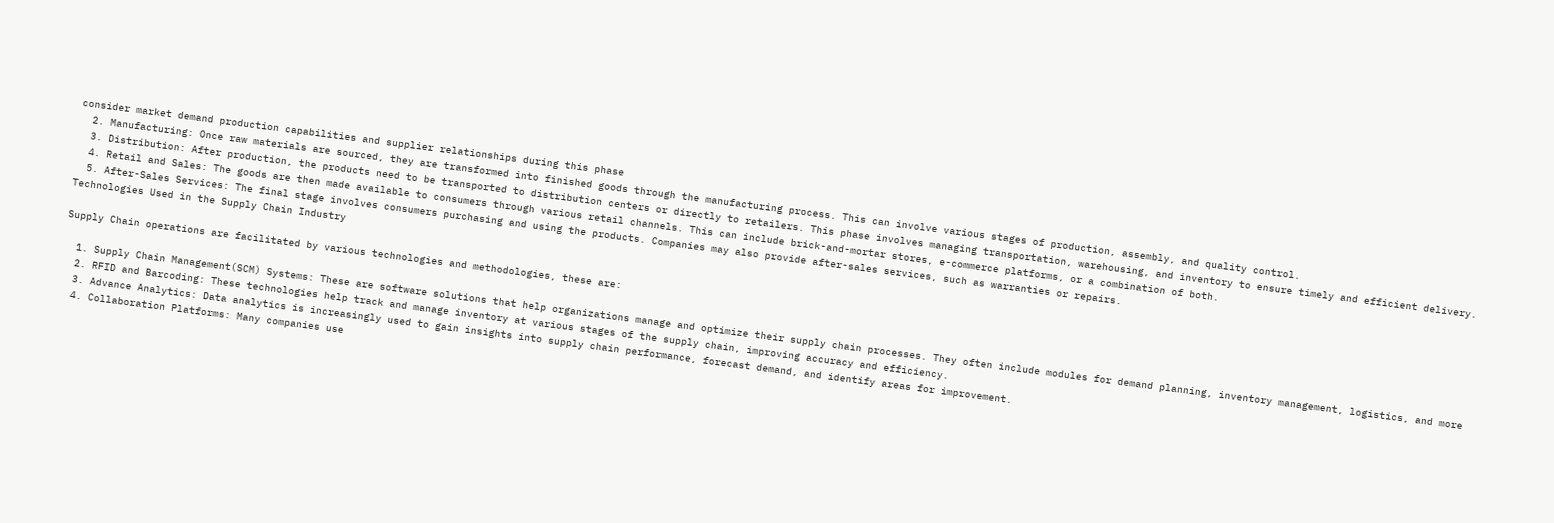consider market demand production capabilities and supplier relationships during this phase
  2. Manufacturing: Once raw materials are sourced, they are transformed into finished goods through the manufacturing process. This can involve various stages of production, assembly, and quality control.
  3. Distribution: After production, the products need to be transported to distribution centers or directly to retailers. This phase involves managing transportation, warehousing, and inventory to ensure timely and efficient delivery.
  4. Retail and Sales: The goods are then made available to consumers through various retail channels. This can include brick-and-mortar stores, e-commerce platforms, or a combination of both.
  5. After-Sales Services: The final stage involves consumers purchasing and using the products. Companies may also provide after-sales services, such as warranties or repairs.
Technologies Used in the Supply Chain Industry

Supply Chain operations are facilitated by various technologies and methodologies, these are:

  1. Supply Chain Management(SCM) Systems: These are software solutions that help organizations manage and optimize their supply chain processes. They often include modules for demand planning, inventory management, logistics, and more
  2. RFID and Barcoding: These technologies help track and manage inventory at various stages of the supply chain, improving accuracy and efficiency.
  3. Advance Analytics: Data analytics is increasingly used to gain insights into supply chain performance, forecast demand, and identify areas for improvement.
  4. Collaboration Platforms: Many companies use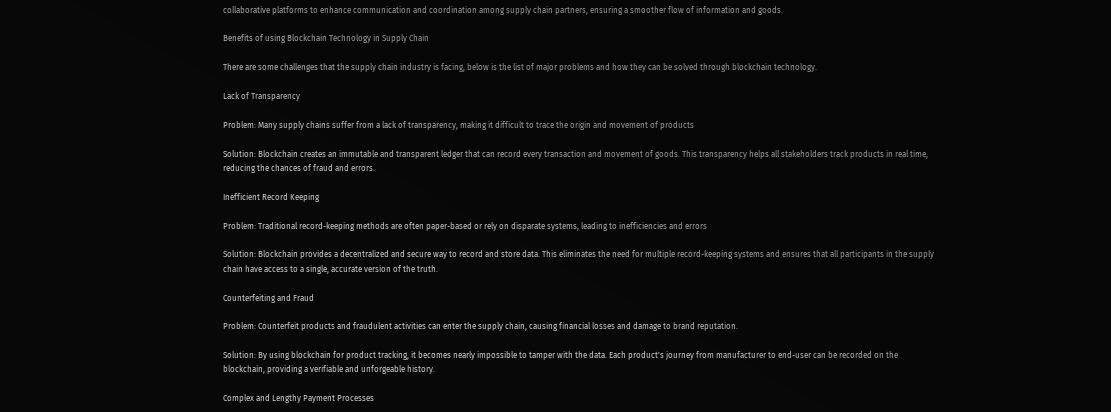collaborative platforms to enhance communication and coordination among supply chain partners, ensuring a smoother flow of information and goods.

Benefits of using Blockchain Technology in Supply Chain

There are some challenges that the supply chain industry is facing, below is the list of major problems and how they can be solved through blockchain technology.

Lack of Transparency

Problem: Many supply chains suffer from a lack of transparency, making it difficult to trace the origin and movement of products

Solution: Blockchain creates an immutable and transparent ledger that can record every transaction and movement of goods. This transparency helps all stakeholders track products in real time, reducing the chances of fraud and errors.

Inefficient Record Keeping

Problem: Traditional record-keeping methods are often paper-based or rely on disparate systems, leading to inefficiencies and errors

Solution: Blockchain provides a decentralized and secure way to record and store data. This eliminates the need for multiple record-keeping systems and ensures that all participants in the supply chain have access to a single, accurate version of the truth.

Counterfeiting and Fraud

Problem: Counterfeit products and fraudulent activities can enter the supply chain, causing financial losses and damage to brand reputation.

Solution: By using blockchain for product tracking, it becomes nearly impossible to tamper with the data. Each product's journey from manufacturer to end-user can be recorded on the blockchain, providing a verifiable and unforgeable history.

Complex and Lengthy Payment Processes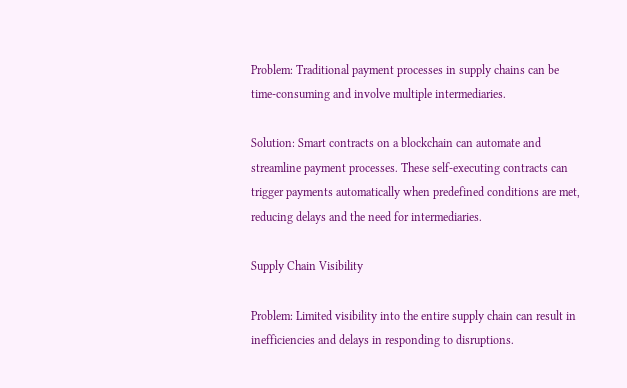Problem: Traditional payment processes in supply chains can be time-consuming and involve multiple intermediaries.

Solution: Smart contracts on a blockchain can automate and streamline payment processes. These self-executing contracts can trigger payments automatically when predefined conditions are met, reducing delays and the need for intermediaries.

Supply Chain Visibility

Problem: Limited visibility into the entire supply chain can result in inefficiencies and delays in responding to disruptions.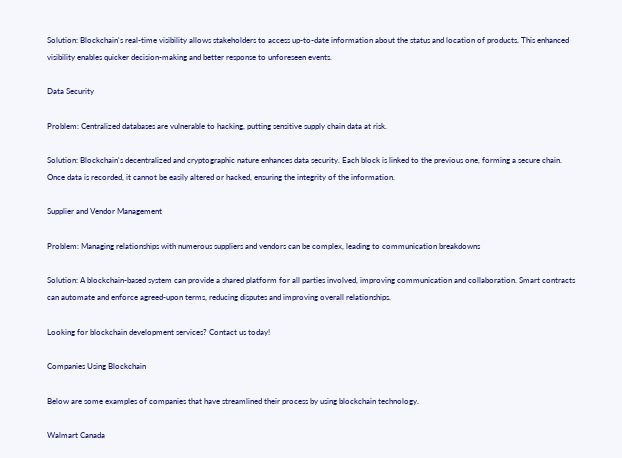Solution: Blockchain's real-time visibility allows stakeholders to access up-to-date information about the status and location of products. This enhanced visibility enables quicker decision-making and better response to unforeseen events.

Data Security

Problem: Centralized databases are vulnerable to hacking, putting sensitive supply chain data at risk.

Solution: Blockchain's decentralized and cryptographic nature enhances data security. Each block is linked to the previous one, forming a secure chain. Once data is recorded, it cannot be easily altered or hacked, ensuring the integrity of the information.

Supplier and Vendor Management

Problem: Managing relationships with numerous suppliers and vendors can be complex, leading to communication breakdowns

Solution: A blockchain-based system can provide a shared platform for all parties involved, improving communication and collaboration. Smart contracts can automate and enforce agreed-upon terms, reducing disputes and improving overall relationships.

Looking for blockchain development services? Contact us today!

Companies Using Blockchain

Below are some examples of companies that have streamlined their process by using blockchain technology.

Walmart Canada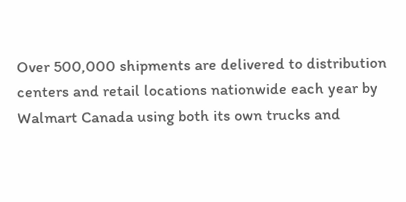Over 500,000 shipments are delivered to distribution centers and retail locations nationwide each year by Walmart Canada using both its own trucks and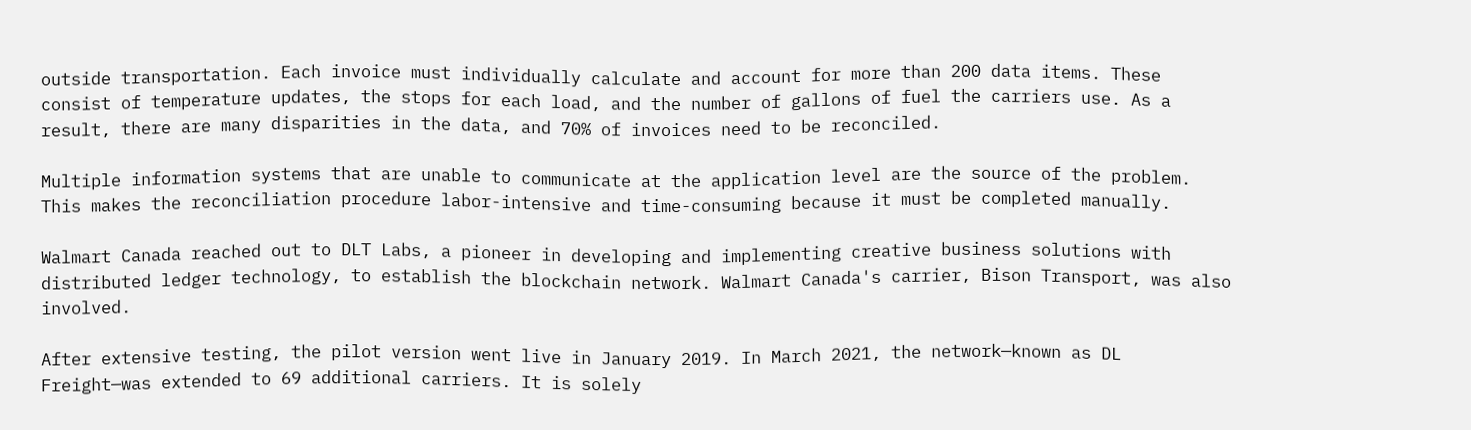outside transportation. Each invoice must individually calculate and account for more than 200 data items. These consist of temperature updates, the stops for each load, and the number of gallons of fuel the carriers use. As a result, there are many disparities in the data, and 70% of invoices need to be reconciled.

Multiple information systems that are unable to communicate at the application level are the source of the problem. This makes the reconciliation procedure labor-intensive and time-consuming because it must be completed manually.

Walmart Canada reached out to DLT Labs, a pioneer in developing and implementing creative business solutions with distributed ledger technology, to establish the blockchain network. Walmart Canada's carrier, Bison Transport, was also involved.

After extensive testing, the pilot version went live in January 2019. In March 2021, the network—known as DL Freight—was extended to 69 additional carriers. It is solely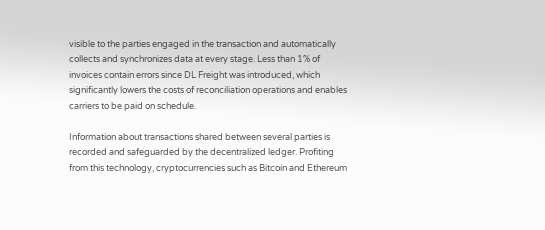visible to the parties engaged in the transaction and automatically collects and synchronizes data at every stage. Less than 1% of invoices contain errors since DL Freight was introduced, which significantly lowers the costs of reconciliation operations and enables carriers to be paid on schedule.

Information about transactions shared between several parties is recorded and safeguarded by the decentralized ledger. Profiting from this technology, cryptocurrencies such as Bitcoin and Ethereum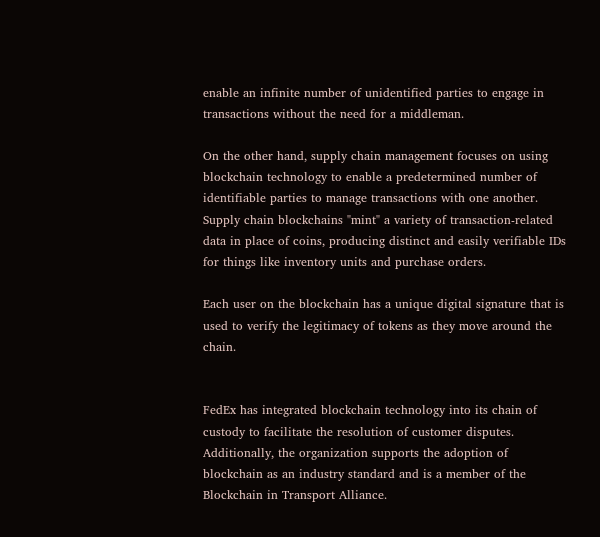enable an infinite number of unidentified parties to engage in transactions without the need for a middleman.

On the other hand, supply chain management focuses on using blockchain technology to enable a predetermined number of identifiable parties to manage transactions with one another. Supply chain blockchains "mint" a variety of transaction-related data in place of coins, producing distinct and easily verifiable IDs for things like inventory units and purchase orders.

Each user on the blockchain has a unique digital signature that is used to verify the legitimacy of tokens as they move around the chain.


FedEx has integrated blockchain technology into its chain of custody to facilitate the resolution of customer disputes. Additionally, the organization supports the adoption of blockchain as an industry standard and is a member of the Blockchain in Transport Alliance.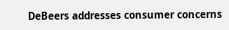DeBeers addresses consumer concerns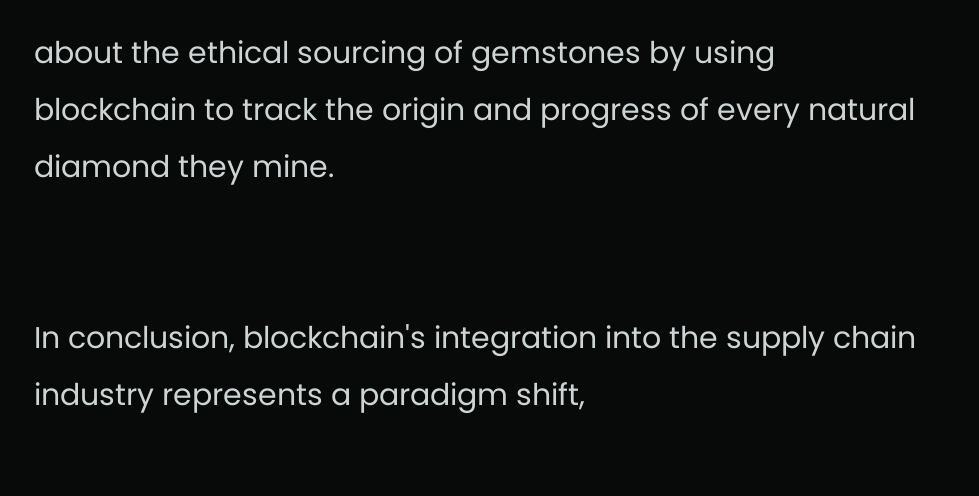about the ethical sourcing of gemstones by using blockchain to track the origin and progress of every natural diamond they mine.


In conclusion, blockchain's integration into the supply chain industry represents a paradigm shift,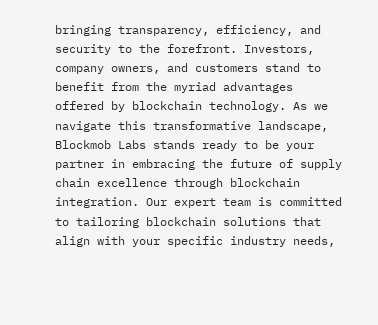bringing transparency, efficiency, and security to the forefront. Investors, company owners, and customers stand to benefit from the myriad advantages offered by blockchain technology. As we navigate this transformative landscape, Blockmob Labs stands ready to be your partner in embracing the future of supply chain excellence through blockchain integration. Our expert team is committed to tailoring blockchain solutions that align with your specific industry needs,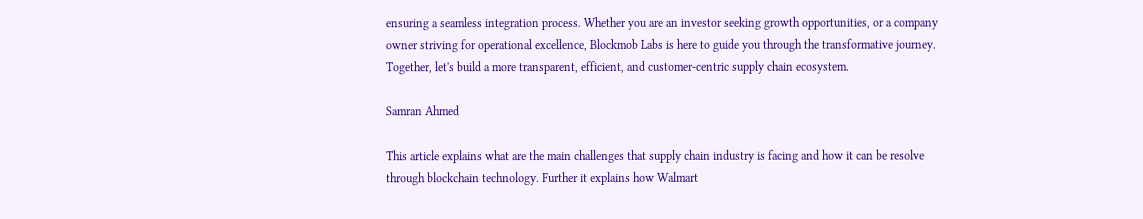ensuring a seamless integration process. Whether you are an investor seeking growth opportunities, or a company owner striving for operational excellence, Blockmob Labs is here to guide you through the transformative journey. Together, let's build a more transparent, efficient, and customer-centric supply chain ecosystem.

Samran Ahmed

This article explains what are the main challenges that supply chain industry is facing and how it can be resolve through blockchain technology. Further it explains how Walmart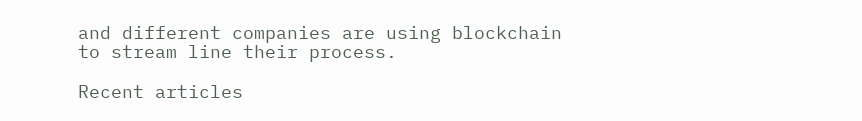and different companies are using blockchain to stream line their process.

Recent articles